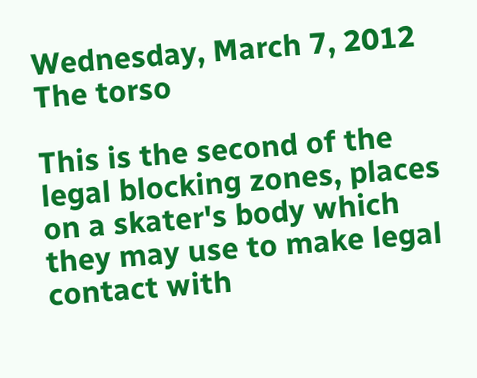Wednesday, March 7, 2012 The torso

This is the second of the legal blocking zones, places on a skater's body which they may use to make legal contact with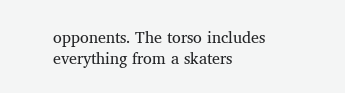opponents. The torso includes everything from a skaters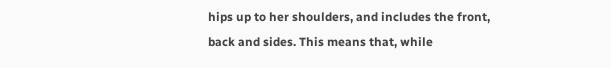hips up to her shoulders, and includes the front, back and sides. This means that, while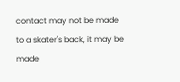contact may not be made to a skater's back, it may be made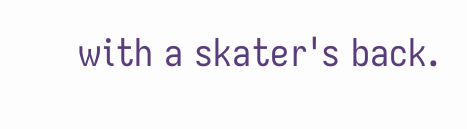with a skater's back.